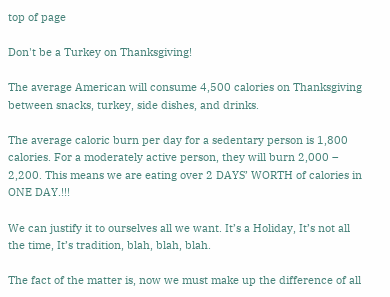top of page

Don't be a Turkey on Thanksgiving!

The average American will consume 4,500 calories on Thanksgiving between snacks, turkey, side dishes, and drinks.

The average caloric burn per day for a sedentary person is 1,800 calories. For a moderately active person, they will burn 2,000 – 2,200. This means we are eating over 2 DAYS’ WORTH of calories in ONE DAY.!!!

We can justify it to ourselves all we want. It’s a Holiday, It’s not all the time, It’s tradition, blah, blah, blah.

The fact of the matter is, now we must make up the difference of all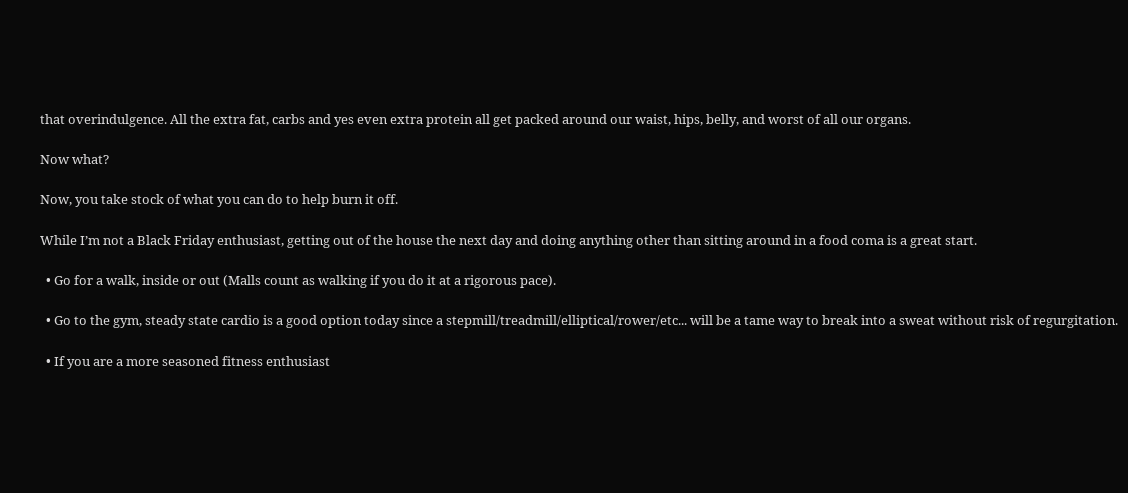that overindulgence. All the extra fat, carbs and yes even extra protein all get packed around our waist, hips, belly, and worst of all our organs.

Now what?

Now, you take stock of what you can do to help burn it off.

While I’m not a Black Friday enthusiast, getting out of the house the next day and doing anything other than sitting around in a food coma is a great start.

  • Go for a walk, inside or out (Malls count as walking if you do it at a rigorous pace).

  • Go to the gym, steady state cardio is a good option today since a stepmill/treadmill/elliptical/rower/etc... will be a tame way to break into a sweat without risk of regurgitation.

  • If you are a more seasoned fitness enthusiast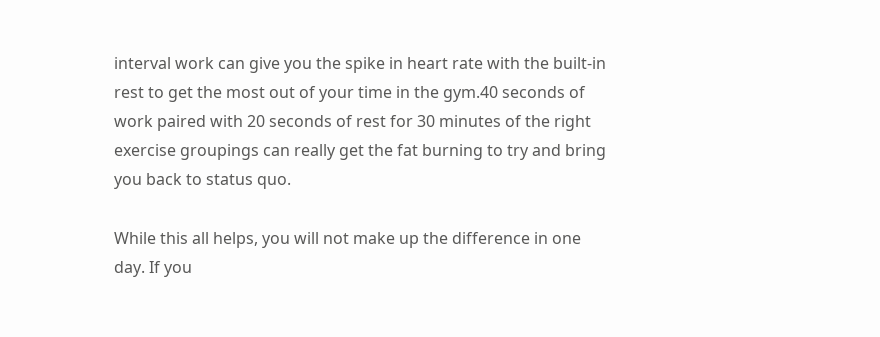interval work can give you the spike in heart rate with the built-in rest to get the most out of your time in the gym.40 seconds of work paired with 20 seconds of rest for 30 minutes of the right exercise groupings can really get the fat burning to try and bring you back to status quo.

While this all helps, you will not make up the difference in one day. If you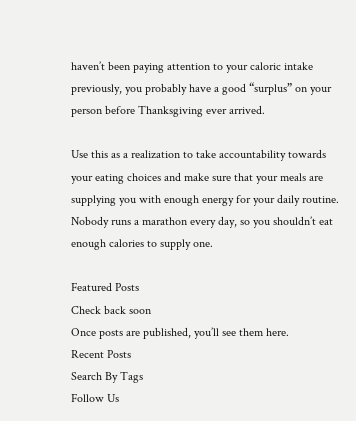haven’t been paying attention to your caloric intake previously, you probably have a good “surplus” on your person before Thanksgiving ever arrived.

Use this as a realization to take accountability towards your eating choices and make sure that your meals are supplying you with enough energy for your daily routine. Nobody runs a marathon every day, so you shouldn’t eat enough calories to supply one.

Featured Posts
Check back soon
Once posts are published, you’ll see them here.
Recent Posts
Search By Tags
Follow Us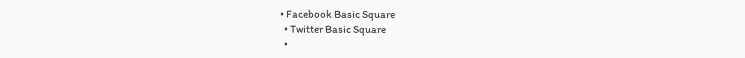• Facebook Basic Square
  • Twitter Basic Square
  •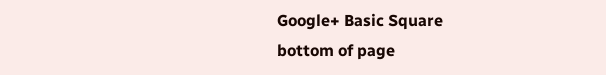Google+ Basic Square
bottom of page